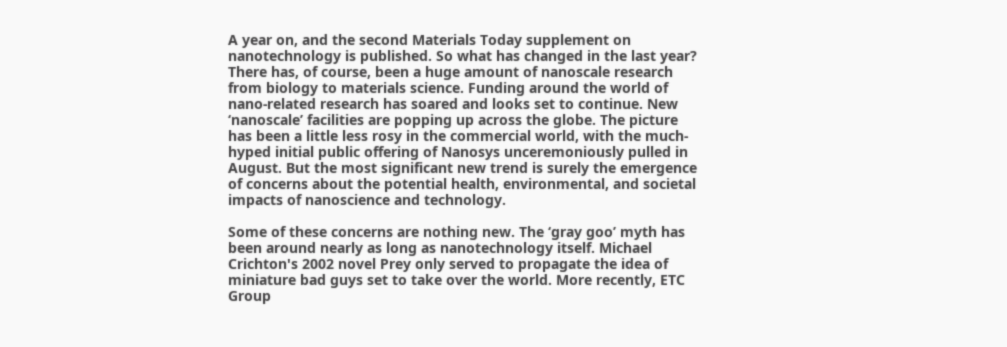A year on, and the second Materials Today supplement on nanotechnology is published. So what has changed in the last year? There has, of course, been a huge amount of nanoscale research from biology to materials science. Funding around the world of nano-related research has soared and looks set to continue. New ‘nanoscale’ facilities are popping up across the globe. The picture has been a little less rosy in the commercial world, with the much-hyped initial public offering of Nanosys unceremoniously pulled in August. But the most significant new trend is surely the emergence of concerns about the potential health, environmental, and societal impacts of nanoscience and technology.

Some of these concerns are nothing new. The ‘gray goo’ myth has been around nearly as long as nanotechnology itself. Michael Crichton's 2002 novel Prey only served to propagate the idea of miniature bad guys set to take over the world. More recently, ETC Group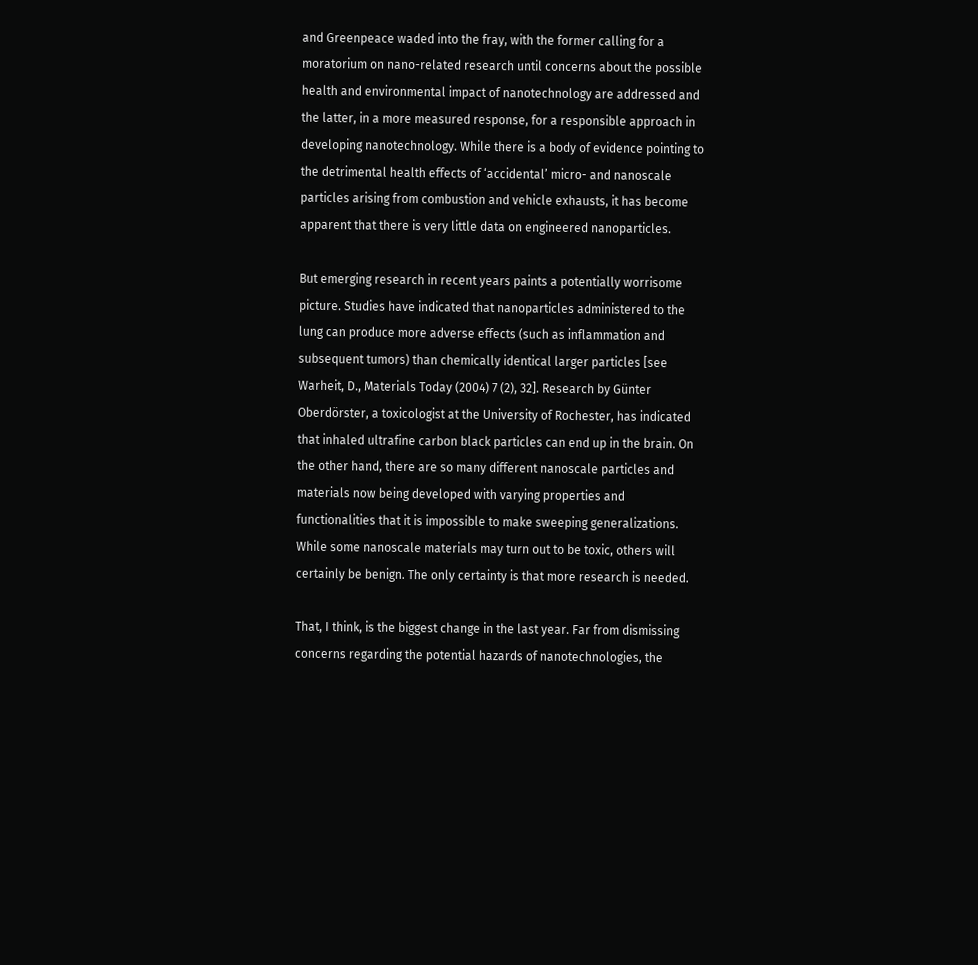and Greenpeace waded into the fray, with the former calling for a moratorium on nano-related research until concerns about the possible health and environmental impact of nanotechnology are addressed and the latter, in a more measured response, for a responsible approach in developing nanotechnology. While there is a body of evidence pointing to the detrimental health effects of ‘accidental’ micro- and nanoscale particles arising from combustion and vehicle exhausts, it has become apparent that there is very little data on engineered nanoparticles.

But emerging research in recent years paints a potentially worrisome picture. Studies have indicated that nanoparticles administered to the lung can produce more adverse effects (such as inflammation and subsequent tumors) than chemically identical larger particles [see Warheit, D., Materials Today (2004) 7 (2), 32]. Research by Günter Oberdörster, a toxicologist at the University of Rochester, has indicated that inhaled ultrafine carbon black particles can end up in the brain. On the other hand, there are so many different nanoscale particles and materials now being developed with varying properties and functionalities that it is impossible to make sweeping generalizations. While some nanoscale materials may turn out to be toxic, others will certainly be benign. The only certainty is that more research is needed.

That, I think, is the biggest change in the last year. Far from dismissing concerns regarding the potential hazards of nanotechnologies, the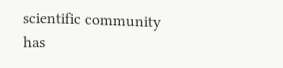scientific community has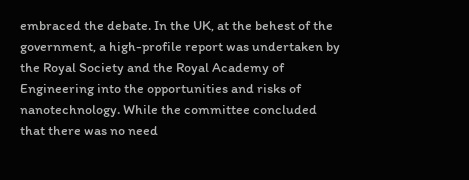embraced the debate. In the UK, at the behest of the government, a high-profile report was undertaken by the Royal Society and the Royal Academy of Engineering into the opportunities and risks of nanotechnology. While the committee concluded that there was no need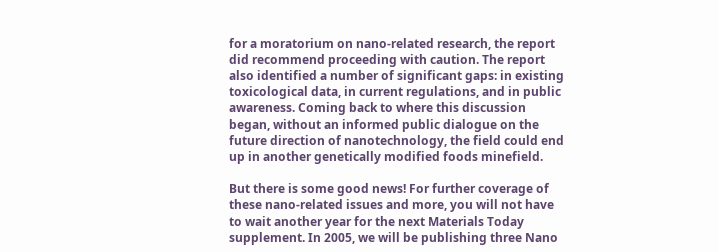for a moratorium on nano-related research, the report did recommend proceeding with caution. The report also identified a number of significant gaps: in existing toxicological data, in current regulations, and in public awareness. Coming back to where this discussion began, without an informed public dialogue on the future direction of nanotechnology, the field could end up in another genetically modified foods minefield.

But there is some good news! For further coverage of these nano-related issues and more, you will not have to wait another year for the next Materials Today supplement. In 2005, we will be publishing three Nano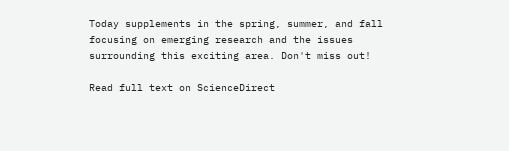Today supplements in the spring, summer, and fall focusing on emerging research and the issues surrounding this exciting area. Don't miss out!

Read full text on ScienceDirect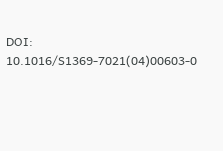DOI: 10.1016/S1369-7021(04)00603-0